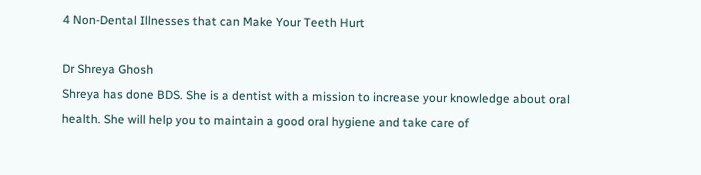4 Non-Dental Illnesses that can Make Your Teeth Hurt

Dr Shreya Ghosh
Shreya has done BDS. She is a dentist with a mission to increase your knowledge about oral health. She will help you to maintain a good oral hygiene and take care of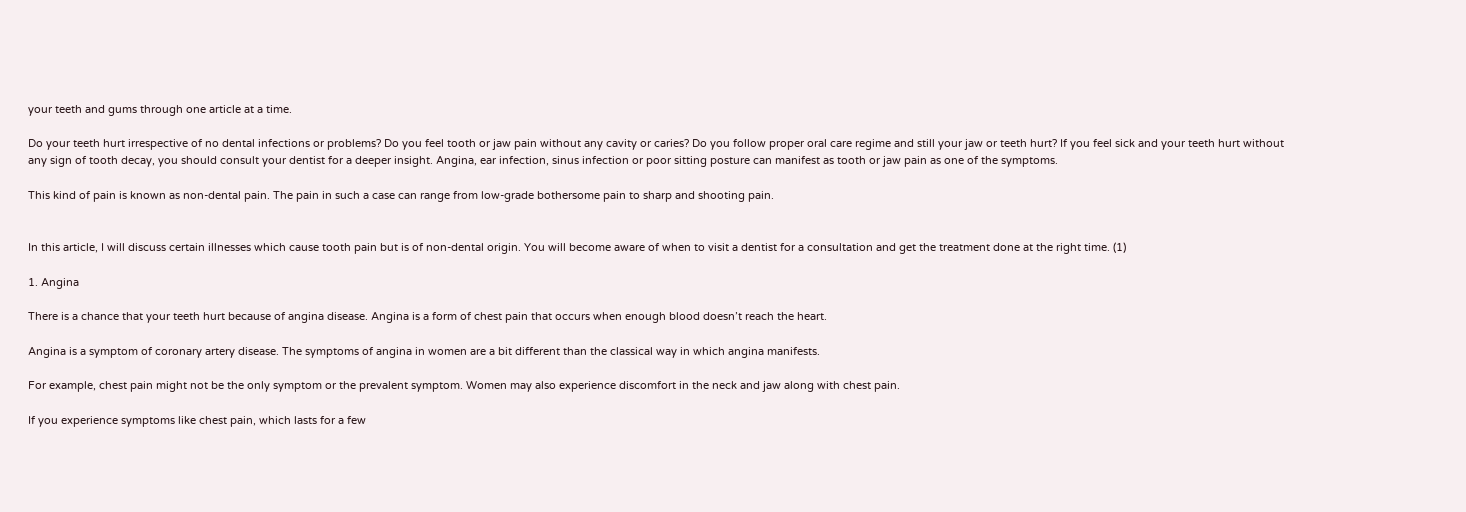your teeth and gums through one article at a time.

Do your teeth hurt irrespective of no dental infections or problems? Do you feel tooth or jaw pain without any cavity or caries? Do you follow proper oral care regime and still your jaw or teeth hurt? If you feel sick and your teeth hurt without any sign of tooth decay, you should consult your dentist for a deeper insight. Angina, ear infection, sinus infection or poor sitting posture can manifest as tooth or jaw pain as one of the symptoms.

This kind of pain is known as non-dental pain. The pain in such a case can range from low-grade bothersome pain to sharp and shooting pain.


In this article, I will discuss certain illnesses which cause tooth pain but is of non-dental origin. You will become aware of when to visit a dentist for a consultation and get the treatment done at the right time. (1)

1. Angina

There is a chance that your teeth hurt because of angina disease. Angina is a form of chest pain that occurs when enough blood doesn’t reach the heart.

Angina is a symptom of coronary artery disease. The symptoms of angina in women are a bit different than the classical way in which angina manifests.

For example, chest pain might not be the only symptom or the prevalent symptom. Women may also experience discomfort in the neck and jaw along with chest pain.

If you experience symptoms like chest pain, which lasts for a few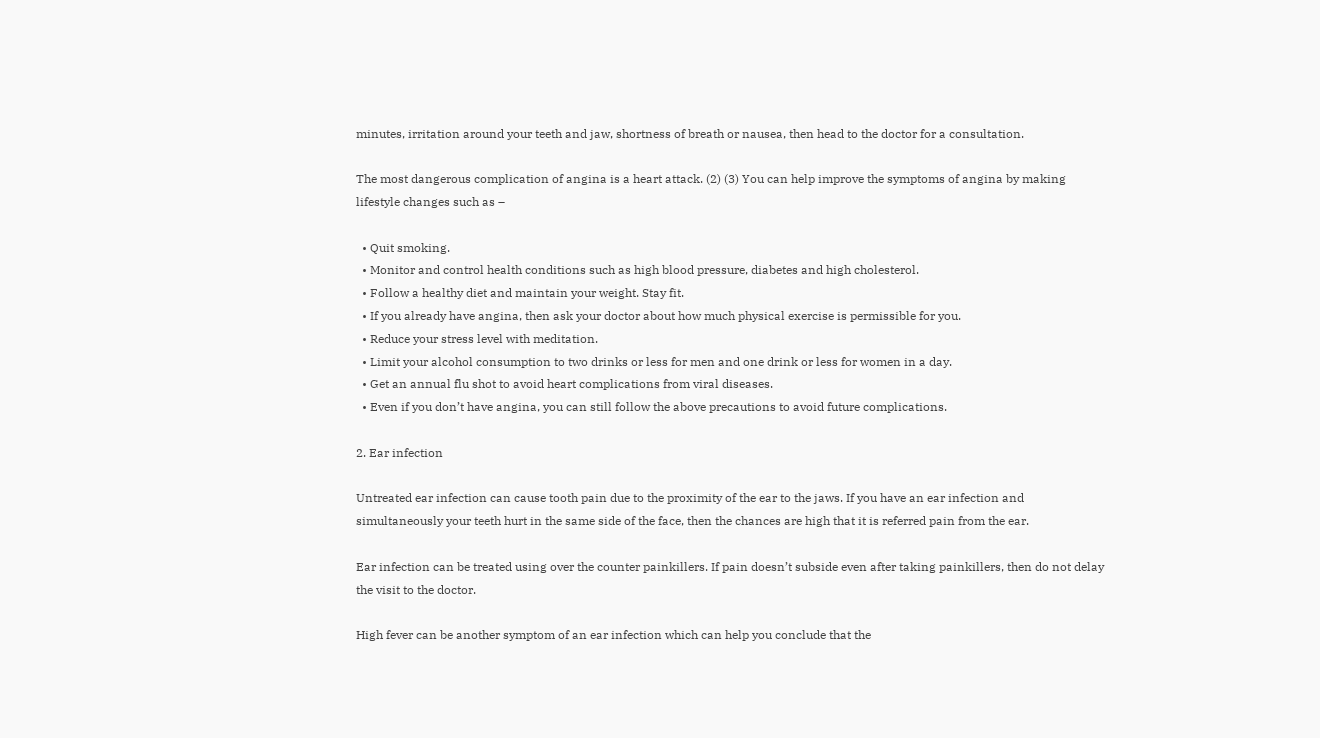minutes, irritation around your teeth and jaw, shortness of breath or nausea, then head to the doctor for a consultation.

The most dangerous complication of angina is a heart attack. (2) (3) You can help improve the symptoms of angina by making lifestyle changes such as –

  • Quit smoking.
  • Monitor and control health conditions such as high blood pressure, diabetes and high cholesterol.
  • Follow a healthy diet and maintain your weight. Stay fit.
  • If you already have angina, then ask your doctor about how much physical exercise is permissible for you.
  • Reduce your stress level with meditation.
  • Limit your alcohol consumption to two drinks or less for men and one drink or less for women in a day.
  • Get an annual flu shot to avoid heart complications from viral diseases.
  • Even if you don’t have angina, you can still follow the above precautions to avoid future complications.

2. Ear infection

Untreated ear infection can cause tooth pain due to the proximity of the ear to the jaws. If you have an ear infection and simultaneously your teeth hurt in the same side of the face, then the chances are high that it is referred pain from the ear.

Ear infection can be treated using over the counter painkillers. If pain doesn’t subside even after taking painkillers, then do not delay the visit to the doctor.

High fever can be another symptom of an ear infection which can help you conclude that the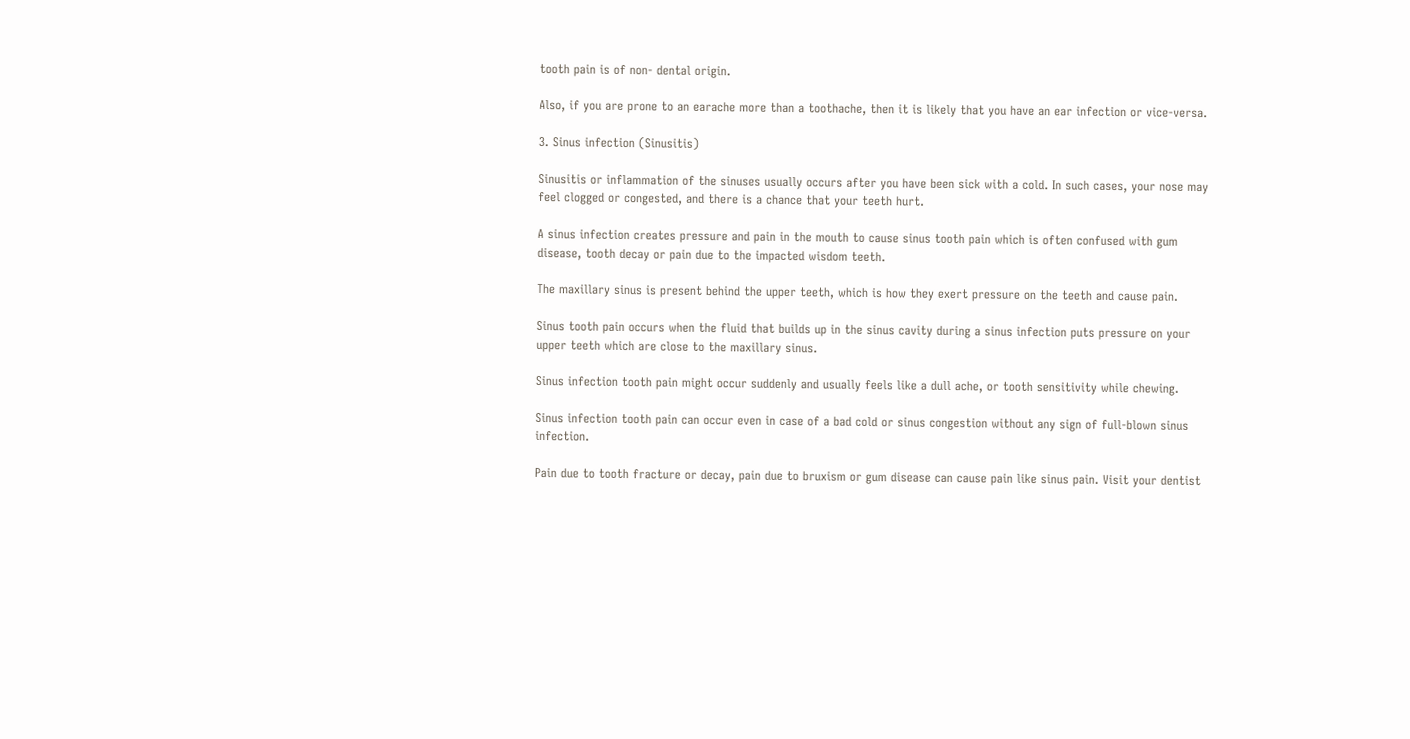tooth pain is of non- dental origin.

Also, if you are prone to an earache more than a toothache, then it is likely that you have an ear infection or vice-versa.

3. Sinus infection (Sinusitis)

Sinusitis or inflammation of the sinuses usually occurs after you have been sick with a cold. In such cases, your nose may feel clogged or congested, and there is a chance that your teeth hurt.

A sinus infection creates pressure and pain in the mouth to cause sinus tooth pain which is often confused with gum disease, tooth decay or pain due to the impacted wisdom teeth.

The maxillary sinus is present behind the upper teeth, which is how they exert pressure on the teeth and cause pain.

Sinus tooth pain occurs when the fluid that builds up in the sinus cavity during a sinus infection puts pressure on your upper teeth which are close to the maxillary sinus.

Sinus infection tooth pain might occur suddenly and usually feels like a dull ache, or tooth sensitivity while chewing.

Sinus infection tooth pain can occur even in case of a bad cold or sinus congestion without any sign of full-blown sinus infection.

Pain due to tooth fracture or decay, pain due to bruxism or gum disease can cause pain like sinus pain. Visit your dentist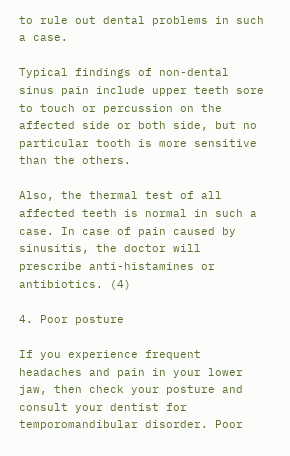to rule out dental problems in such a case.

Typical findings of non-dental sinus pain include upper teeth sore to touch or percussion on the affected side or both side, but no particular tooth is more sensitive than the others.

Also, the thermal test of all affected teeth is normal in such a case. In case of pain caused by sinusitis, the doctor will prescribe anti-histamines or antibiotics. (4)

4. Poor posture

If you experience frequent headaches and pain in your lower jaw, then check your posture and consult your dentist for temporomandibular disorder. Poor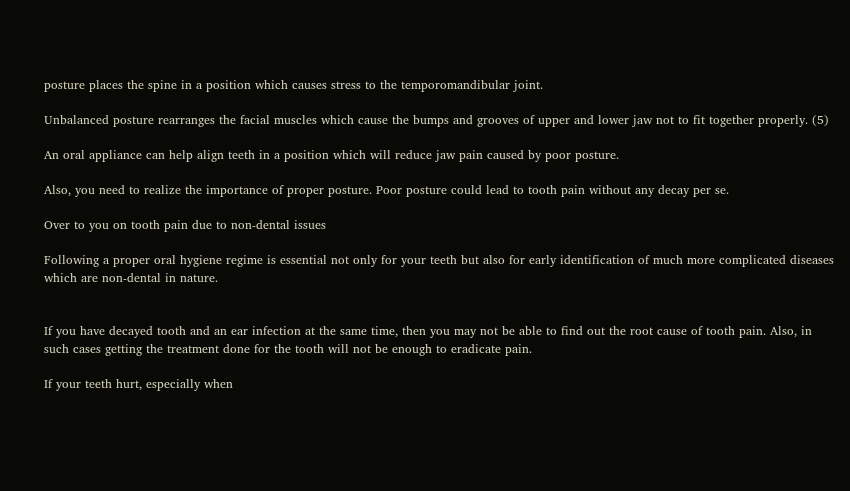posture places the spine in a position which causes stress to the temporomandibular joint.

Unbalanced posture rearranges the facial muscles which cause the bumps and grooves of upper and lower jaw not to fit together properly. (5)

An oral appliance can help align teeth in a position which will reduce jaw pain caused by poor posture.

Also, you need to realize the importance of proper posture. Poor posture could lead to tooth pain without any decay per se.

Over to you on tooth pain due to non-dental issues

Following a proper oral hygiene regime is essential not only for your teeth but also for early identification of much more complicated diseases which are non-dental in nature.


If you have decayed tooth and an ear infection at the same time, then you may not be able to find out the root cause of tooth pain. Also, in such cases getting the treatment done for the tooth will not be enough to eradicate pain.

If your teeth hurt, especially when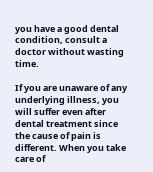you have a good dental condition, consult a doctor without wasting time.

If you are unaware of any underlying illness, you will suffer even after dental treatment since the cause of pain is different. When you take care of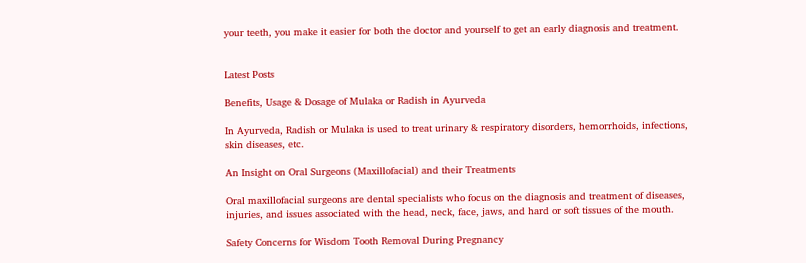your teeth, you make it easier for both the doctor and yourself to get an early diagnosis and treatment.


Latest Posts

Benefits, Usage & Dosage of Mulaka or Radish in Ayurveda

In Ayurveda, Radish or Mulaka is used to treat urinary & respiratory disorders, hemorrhoids, infections, skin diseases, etc.

An Insight on Oral Surgeons (Maxillofacial) and their Treatments

Oral maxillofacial surgeons are dental specialists who focus on the diagnosis and treatment of diseases, injuries, and issues associated with the head, neck, face, jaws, and hard or soft tissues of the mouth.

Safety Concerns for Wisdom Tooth Removal During Pregnancy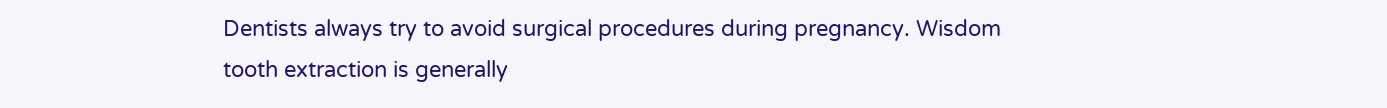Dentists always try to avoid surgical procedures during pregnancy. Wisdom tooth extraction is generally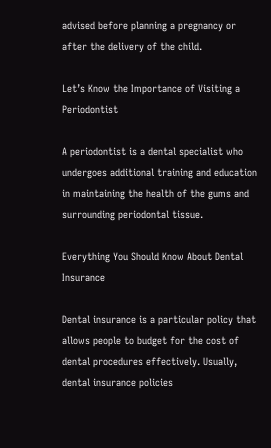advised before planning a pregnancy or after the delivery of the child.

Let’s Know the Importance of Visiting a Periodontist

A periodontist is a dental specialist who undergoes additional training and education in maintaining the health of the gums and surrounding periodontal tissue.

Everything You Should Know About Dental Insurance

Dental insurance is a particular policy that allows people to budget for the cost of dental procedures effectively. Usually, dental insurance policies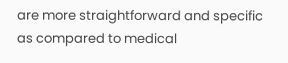are more straightforward and specific as compared to medical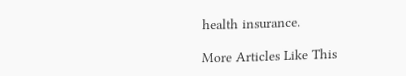health insurance.

More Articles Like This